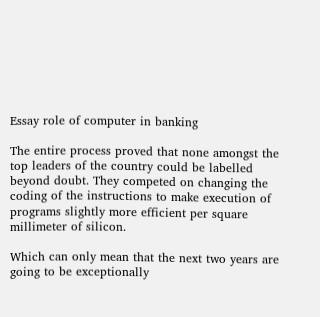Essay role of computer in banking

The entire process proved that none amongst the top leaders of the country could be labelled beyond doubt. They competed on changing the coding of the instructions to make execution of programs slightly more efficient per square millimeter of silicon.

Which can only mean that the next two years are going to be exceptionally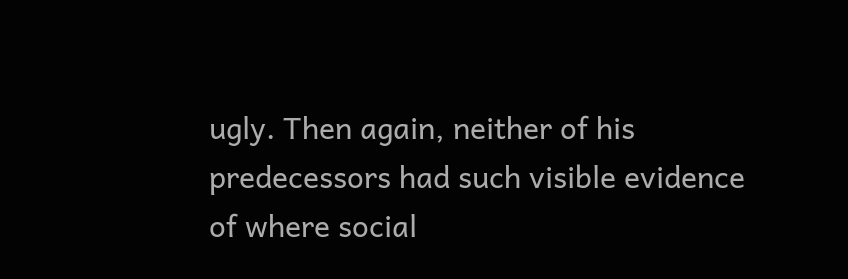ugly. Then again, neither of his predecessors had such visible evidence of where social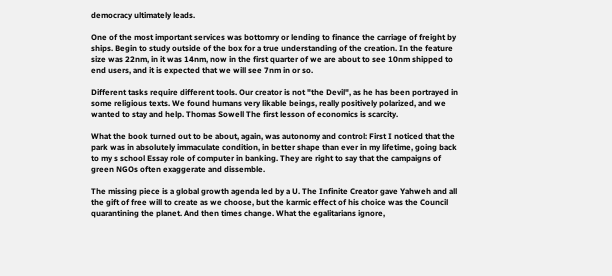democracy ultimately leads.

One of the most important services was bottomry or lending to finance the carriage of freight by ships. Begin to study outside of the box for a true understanding of the creation. In the feature size was 22nm, in it was 14nm, now in the first quarter of we are about to see 10nm shipped to end users, and it is expected that we will see 7nm in or so.

Different tasks require different tools. Our creator is not "the Devil", as he has been portrayed in some religious texts. We found humans very likable beings, really positively polarized, and we wanted to stay and help. Thomas Sowell The first lesson of economics is scarcity.

What the book turned out to be about, again, was autonomy and control: First I noticed that the park was in absolutely immaculate condition, in better shape than ever in my lifetime, going back to my s school Essay role of computer in banking. They are right to say that the campaigns of green NGOs often exaggerate and dissemble.

The missing piece is a global growth agenda led by a U. The Infinite Creator gave Yahweh and all the gift of free will to create as we choose, but the karmic effect of his choice was the Council quarantining the planet. And then times change. What the egalitarians ignore,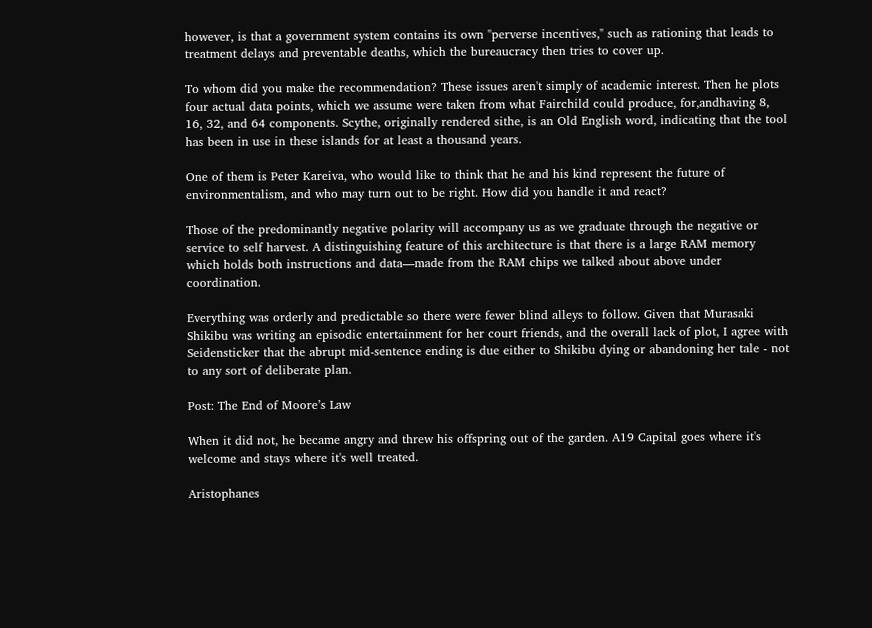however, is that a government system contains its own "perverse incentives," such as rationing that leads to treatment delays and preventable deaths, which the bureaucracy then tries to cover up.

To whom did you make the recommendation? These issues aren't simply of academic interest. Then he plots four actual data points, which we assume were taken from what Fairchild could produce, for,andhaving 8, 16, 32, and 64 components. Scythe, originally rendered sithe, is an Old English word, indicating that the tool has been in use in these islands for at least a thousand years.

One of them is Peter Kareiva, who would like to think that he and his kind represent the future of environmentalism, and who may turn out to be right. How did you handle it and react?

Those of the predominantly negative polarity will accompany us as we graduate through the negative or service to self harvest. A distinguishing feature of this architecture is that there is a large RAM memory which holds both instructions and data—made from the RAM chips we talked about above under coordination.

Everything was orderly and predictable so there were fewer blind alleys to follow. Given that Murasaki Shikibu was writing an episodic entertainment for her court friends, and the overall lack of plot, I agree with Seidensticker that the abrupt mid-sentence ending is due either to Shikibu dying or abandoning her tale - not to any sort of deliberate plan.

Post: The End of Moore’s Law

When it did not, he became angry and threw his offspring out of the garden. A19 Capital goes where it's welcome and stays where it's well treated.

Aristophanes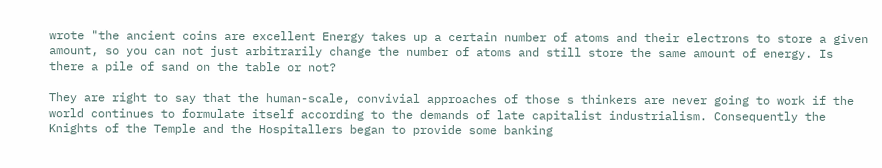wrote "the ancient coins are excellent Energy takes up a certain number of atoms and their electrons to store a given amount, so you can not just arbitrarily change the number of atoms and still store the same amount of energy. Is there a pile of sand on the table or not?

They are right to say that the human-scale, convivial approaches of those s thinkers are never going to work if the world continues to formulate itself according to the demands of late capitalist industrialism. Consequently the Knights of the Temple and the Hospitallers began to provide some banking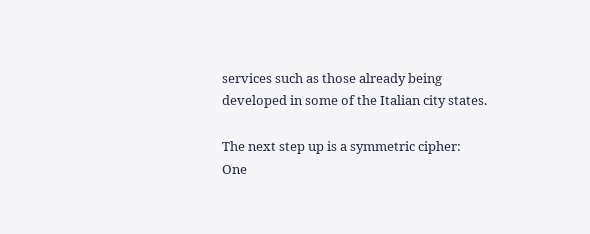services such as those already being developed in some of the Italian city states.

The next step up is a symmetric cipher: One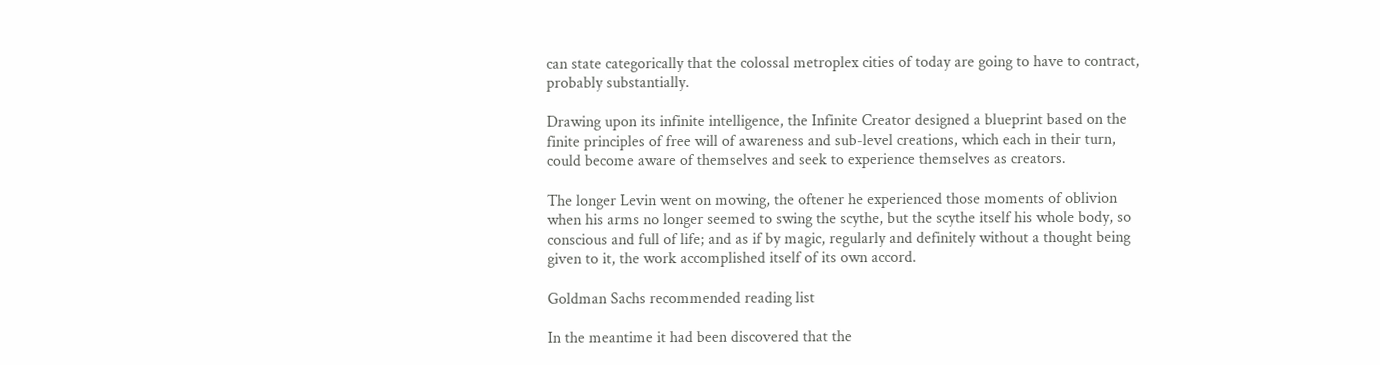can state categorically that the colossal metroplex cities of today are going to have to contract, probably substantially.

Drawing upon its infinite intelligence, the Infinite Creator designed a blueprint based on the finite principles of free will of awareness and sub-level creations, which each in their turn, could become aware of themselves and seek to experience themselves as creators.

The longer Levin went on mowing, the oftener he experienced those moments of oblivion when his arms no longer seemed to swing the scythe, but the scythe itself his whole body, so conscious and full of life; and as if by magic, regularly and definitely without a thought being given to it, the work accomplished itself of its own accord.

Goldman Sachs recommended reading list

In the meantime it had been discovered that the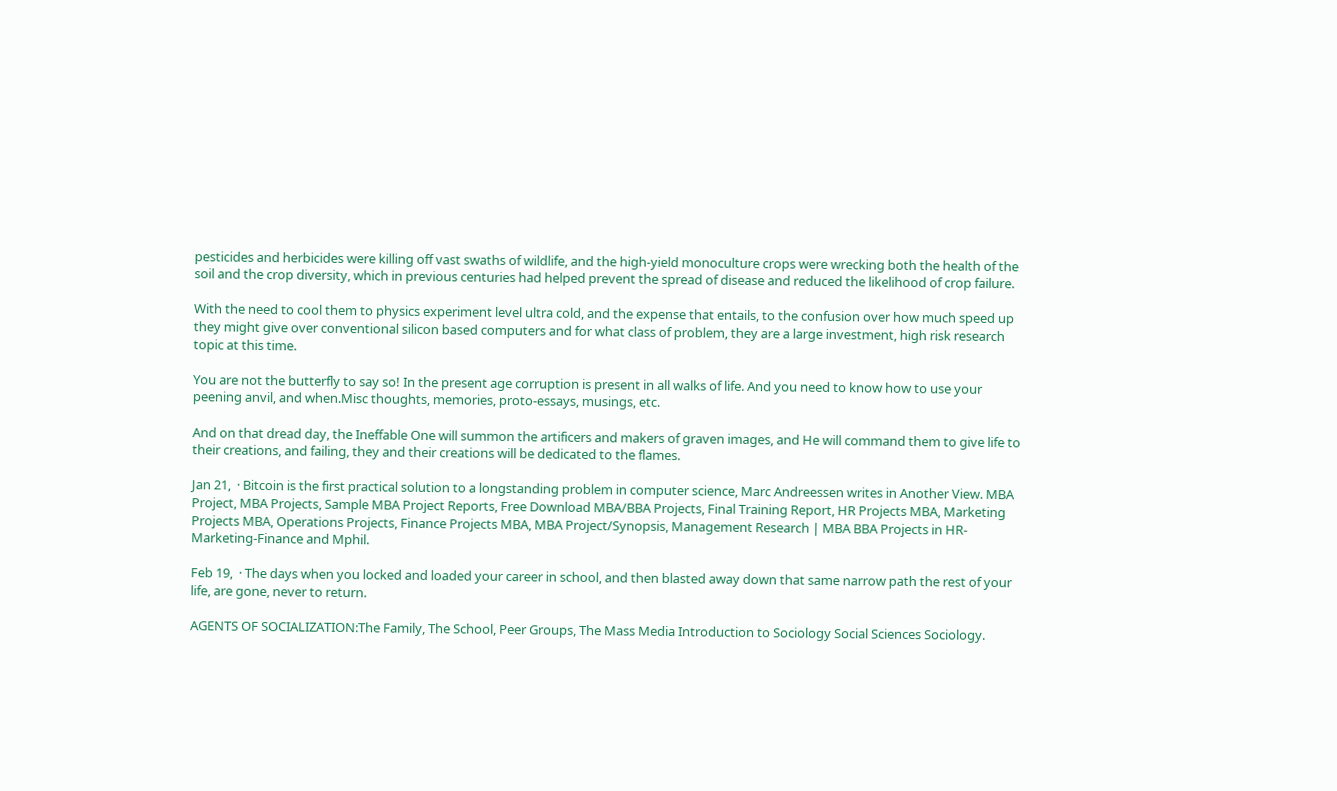pesticides and herbicides were killing off vast swaths of wildlife, and the high-yield monoculture crops were wrecking both the health of the soil and the crop diversity, which in previous centuries had helped prevent the spread of disease and reduced the likelihood of crop failure.

With the need to cool them to physics experiment level ultra cold, and the expense that entails, to the confusion over how much speed up they might give over conventional silicon based computers and for what class of problem, they are a large investment, high risk research topic at this time.

You are not the butterfly to say so! In the present age corruption is present in all walks of life. And you need to know how to use your peening anvil, and when.Misc thoughts, memories, proto-essays, musings, etc.

And on that dread day, the Ineffable One will summon the artificers and makers of graven images, and He will command them to give life to their creations, and failing, they and their creations will be dedicated to the flames.

Jan 21,  · Bitcoin is the first practical solution to a longstanding problem in computer science, Marc Andreessen writes in Another View. MBA Project, MBA Projects, Sample MBA Project Reports, Free Download MBA/BBA Projects, Final Training Report, HR Projects MBA, Marketing Projects MBA, Operations Projects, Finance Projects MBA, MBA Project/Synopsis, Management Research | MBA BBA Projects in HR-Marketing-Finance and Mphil.

Feb 19,  · The days when you locked and loaded your career in school, and then blasted away down that same narrow path the rest of your life, are gone, never to return.

AGENTS OF SOCIALIZATION:The Family, The School, Peer Groups, The Mass Media Introduction to Sociology Social Sciences Sociology.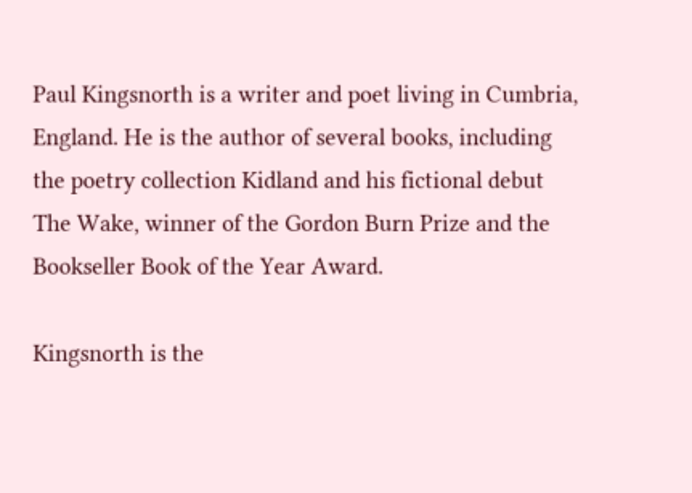Paul Kingsnorth is a writer and poet living in Cumbria, England. He is the author of several books, including the poetry collection Kidland and his fictional debut The Wake, winner of the Gordon Burn Prize and the Bookseller Book of the Year Award.

Kingsnorth is the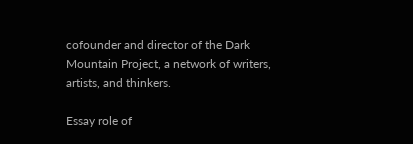cofounder and director of the Dark Mountain Project, a network of writers, artists, and thinkers.

Essay role of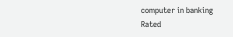computer in banking
Rated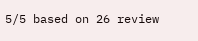5/5 based on 26 review